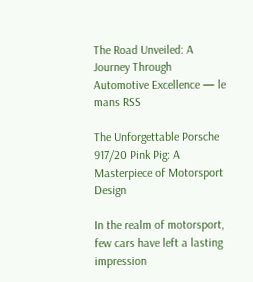The Road Unveiled: A Journey Through Automotive Excellence — le mans RSS

The Unforgettable Porsche 917/20 Pink Pig: A Masterpiece of Motorsport Design

In the realm of motorsport, few cars have left a lasting impression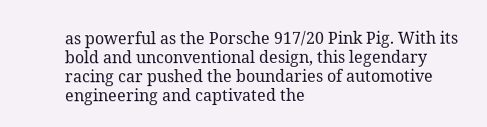as powerful as the Porsche 917/20 Pink Pig. With its bold and unconventional design, this legendary racing car pushed the boundaries of automotive engineering and captivated the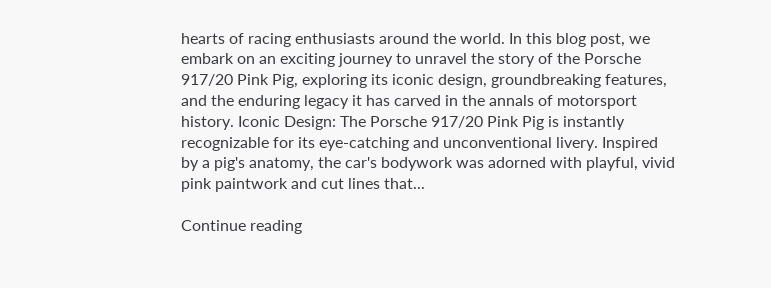hearts of racing enthusiasts around the world. In this blog post, we embark on an exciting journey to unravel the story of the Porsche 917/20 Pink Pig, exploring its iconic design, groundbreaking features, and the enduring legacy it has carved in the annals of motorsport history. Iconic Design: The Porsche 917/20 Pink Pig is instantly recognizable for its eye-catching and unconventional livery. Inspired by a pig's anatomy, the car's bodywork was adorned with playful, vivid pink paintwork and cut lines that...

Continue reading